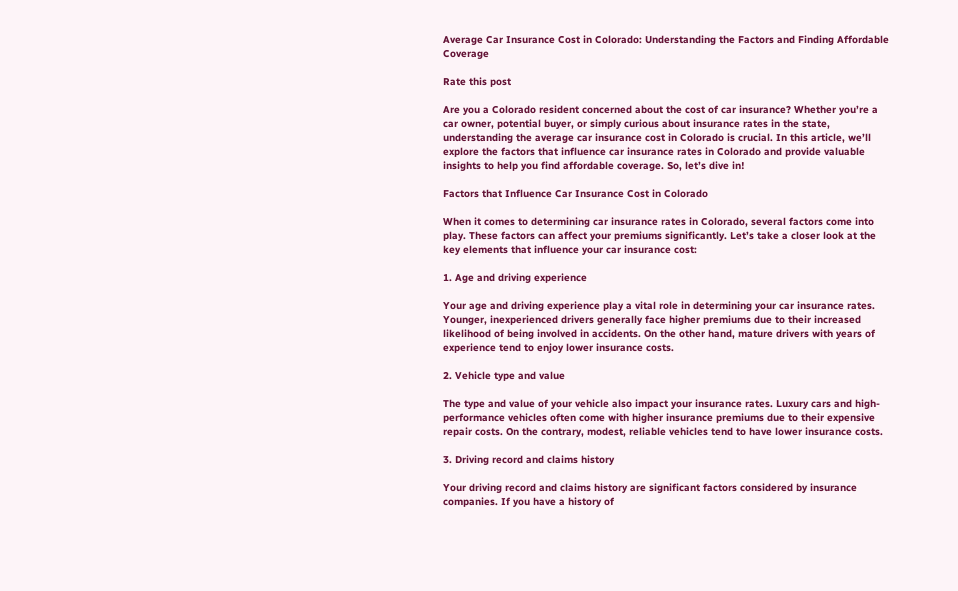Average Car Insurance Cost in Colorado: Understanding the Factors and Finding Affordable Coverage

Rate this post

Are you a Colorado resident concerned about the cost of car insurance? Whether you’re a car owner, potential buyer, or simply curious about insurance rates in the state, understanding the average car insurance cost in Colorado is crucial. In this article, we’ll explore the factors that influence car insurance rates in Colorado and provide valuable insights to help you find affordable coverage. So, let’s dive in!

Factors that Influence Car Insurance Cost in Colorado

When it comes to determining car insurance rates in Colorado, several factors come into play. These factors can affect your premiums significantly. Let’s take a closer look at the key elements that influence your car insurance cost:

1. Age and driving experience

Your age and driving experience play a vital role in determining your car insurance rates. Younger, inexperienced drivers generally face higher premiums due to their increased likelihood of being involved in accidents. On the other hand, mature drivers with years of experience tend to enjoy lower insurance costs.

2. Vehicle type and value

The type and value of your vehicle also impact your insurance rates. Luxury cars and high-performance vehicles often come with higher insurance premiums due to their expensive repair costs. On the contrary, modest, reliable vehicles tend to have lower insurance costs.

3. Driving record and claims history

Your driving record and claims history are significant factors considered by insurance companies. If you have a history of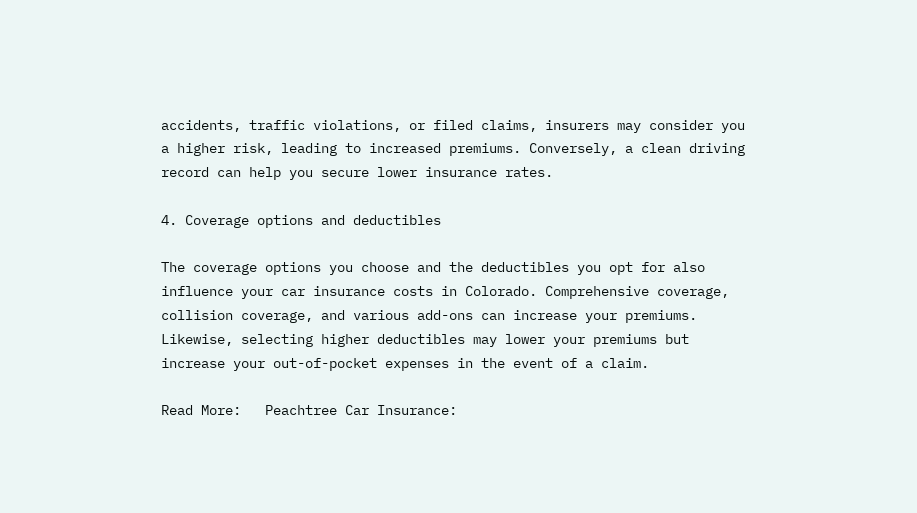accidents, traffic violations, or filed claims, insurers may consider you a higher risk, leading to increased premiums. Conversely, a clean driving record can help you secure lower insurance rates.

4. Coverage options and deductibles

The coverage options you choose and the deductibles you opt for also influence your car insurance costs in Colorado. Comprehensive coverage, collision coverage, and various add-ons can increase your premiums. Likewise, selecting higher deductibles may lower your premiums but increase your out-of-pocket expenses in the event of a claim.

Read More:   Peachtree Car Insurance: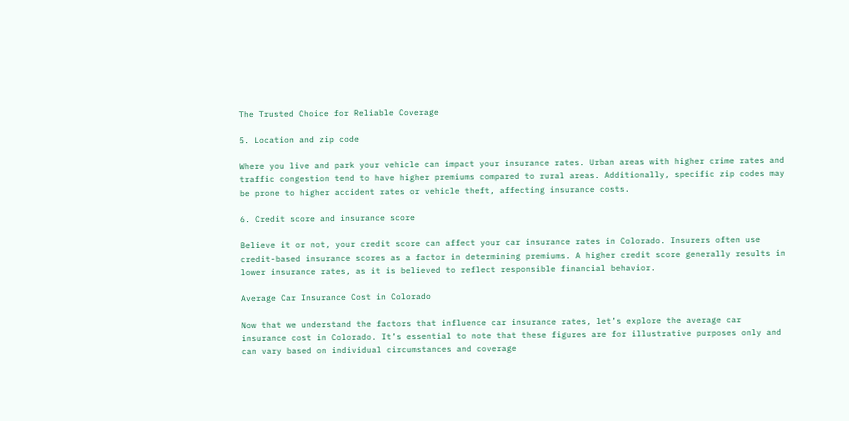The Trusted Choice for Reliable Coverage

5. Location and zip code

Where you live and park your vehicle can impact your insurance rates. Urban areas with higher crime rates and traffic congestion tend to have higher premiums compared to rural areas. Additionally, specific zip codes may be prone to higher accident rates or vehicle theft, affecting insurance costs.

6. Credit score and insurance score

Believe it or not, your credit score can affect your car insurance rates in Colorado. Insurers often use credit-based insurance scores as a factor in determining premiums. A higher credit score generally results in lower insurance rates, as it is believed to reflect responsible financial behavior.

Average Car Insurance Cost in Colorado

Now that we understand the factors that influence car insurance rates, let’s explore the average car insurance cost in Colorado. It’s essential to note that these figures are for illustrative purposes only and can vary based on individual circumstances and coverage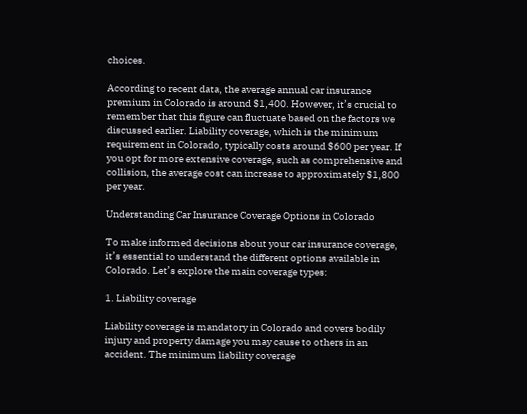choices.

According to recent data, the average annual car insurance premium in Colorado is around $1,400. However, it’s crucial to remember that this figure can fluctuate based on the factors we discussed earlier. Liability coverage, which is the minimum requirement in Colorado, typically costs around $600 per year. If you opt for more extensive coverage, such as comprehensive and collision, the average cost can increase to approximately $1,800 per year.

Understanding Car Insurance Coverage Options in Colorado

To make informed decisions about your car insurance coverage, it’s essential to understand the different options available in Colorado. Let’s explore the main coverage types:

1. Liability coverage

Liability coverage is mandatory in Colorado and covers bodily injury and property damage you may cause to others in an accident. The minimum liability coverage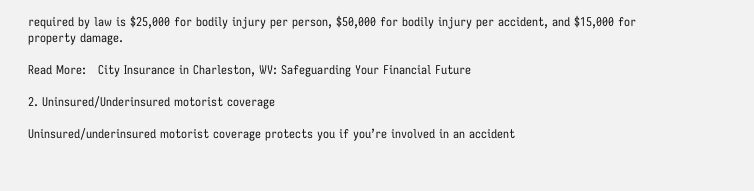required by law is $25,000 for bodily injury per person, $50,000 for bodily injury per accident, and $15,000 for property damage.

Read More:   City Insurance in Charleston, WV: Safeguarding Your Financial Future

2. Uninsured/Underinsured motorist coverage

Uninsured/underinsured motorist coverage protects you if you’re involved in an accident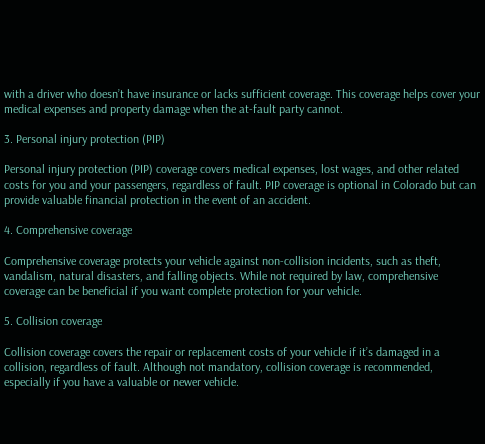with a driver who doesn’t have insurance or lacks sufficient coverage. This coverage helps cover your medical expenses and property damage when the at-fault party cannot.

3. Personal injury protection (PIP)

Personal injury protection (PIP) coverage covers medical expenses, lost wages, and other related costs for you and your passengers, regardless of fault. PIP coverage is optional in Colorado but can provide valuable financial protection in the event of an accident.

4. Comprehensive coverage

Comprehensive coverage protects your vehicle against non-collision incidents, such as theft, vandalism, natural disasters, and falling objects. While not required by law, comprehensive coverage can be beneficial if you want complete protection for your vehicle.

5. Collision coverage

Collision coverage covers the repair or replacement costs of your vehicle if it’s damaged in a collision, regardless of fault. Although not mandatory, collision coverage is recommended, especially if you have a valuable or newer vehicle.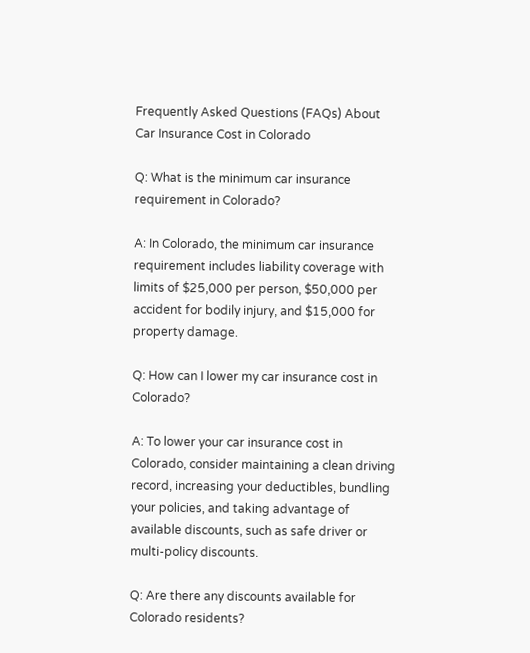Frequently Asked Questions (FAQs) About Car Insurance Cost in Colorado

Q: What is the minimum car insurance requirement in Colorado?

A: In Colorado, the minimum car insurance requirement includes liability coverage with limits of $25,000 per person, $50,000 per accident for bodily injury, and $15,000 for property damage.

Q: How can I lower my car insurance cost in Colorado?

A: To lower your car insurance cost in Colorado, consider maintaining a clean driving record, increasing your deductibles, bundling your policies, and taking advantage of available discounts, such as safe driver or multi-policy discounts.

Q: Are there any discounts available for Colorado residents?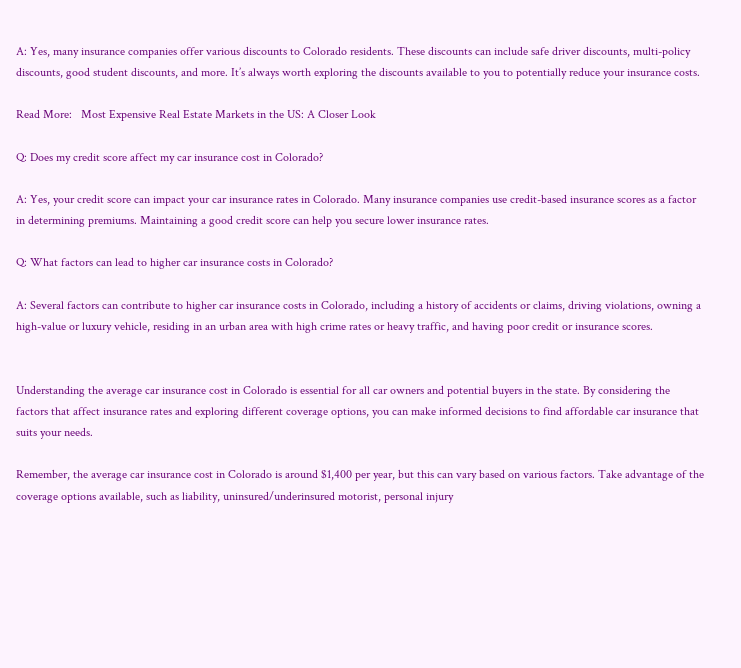A: Yes, many insurance companies offer various discounts to Colorado residents. These discounts can include safe driver discounts, multi-policy discounts, good student discounts, and more. It’s always worth exploring the discounts available to you to potentially reduce your insurance costs.

Read More:   Most Expensive Real Estate Markets in the US: A Closer Look

Q: Does my credit score affect my car insurance cost in Colorado?

A: Yes, your credit score can impact your car insurance rates in Colorado. Many insurance companies use credit-based insurance scores as a factor in determining premiums. Maintaining a good credit score can help you secure lower insurance rates.

Q: What factors can lead to higher car insurance costs in Colorado?

A: Several factors can contribute to higher car insurance costs in Colorado, including a history of accidents or claims, driving violations, owning a high-value or luxury vehicle, residing in an urban area with high crime rates or heavy traffic, and having poor credit or insurance scores.


Understanding the average car insurance cost in Colorado is essential for all car owners and potential buyers in the state. By considering the factors that affect insurance rates and exploring different coverage options, you can make informed decisions to find affordable car insurance that suits your needs.

Remember, the average car insurance cost in Colorado is around $1,400 per year, but this can vary based on various factors. Take advantage of the coverage options available, such as liability, uninsured/underinsured motorist, personal injury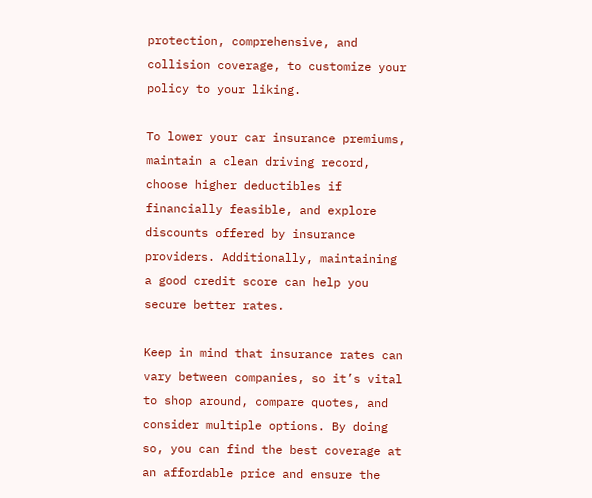protection, comprehensive, and collision coverage, to customize your policy to your liking.

To lower your car insurance premiums, maintain a clean driving record, choose higher deductibles if financially feasible, and explore discounts offered by insurance providers. Additionally, maintaining a good credit score can help you secure better rates.

Keep in mind that insurance rates can vary between companies, so it’s vital to shop around, compare quotes, and consider multiple options. By doing so, you can find the best coverage at an affordable price and ensure the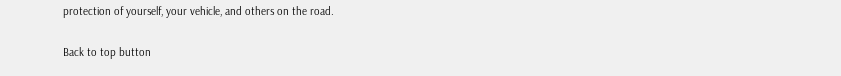protection of yourself, your vehicle, and others on the road.

Back to top button